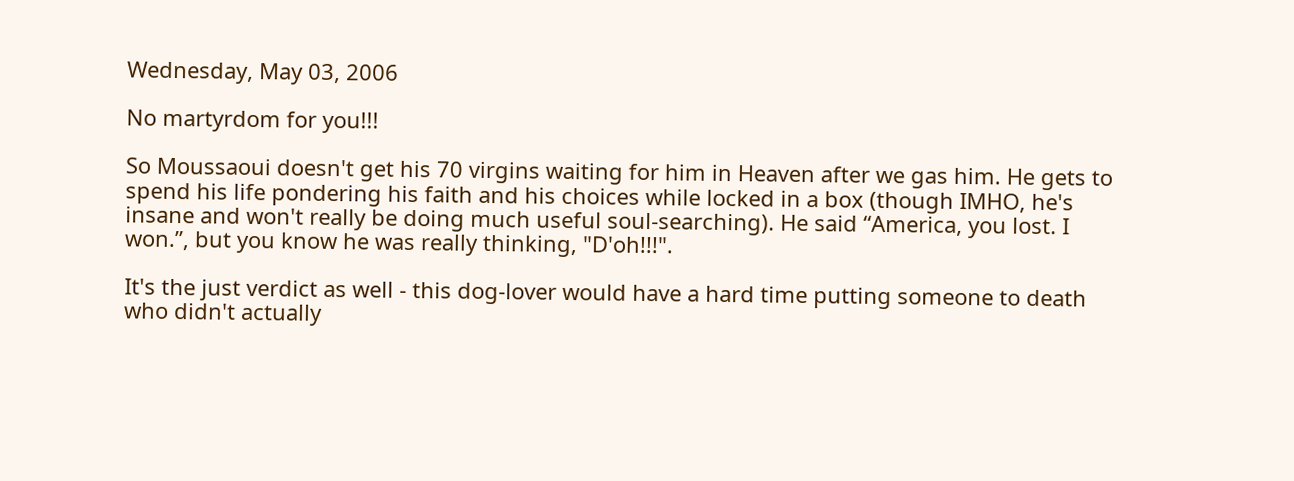Wednesday, May 03, 2006

No martyrdom for you!!!

So Moussaoui doesn't get his 70 virgins waiting for him in Heaven after we gas him. He gets to spend his life pondering his faith and his choices while locked in a box (though IMHO, he's insane and won't really be doing much useful soul-searching). He said “America, you lost. I won.”, but you know he was really thinking, "D'oh!!!".

It's the just verdict as well - this dog-lover would have a hard time putting someone to death who didn't actually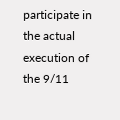participate in the actual execution of the 9/11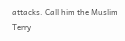attacks. Call him the Muslim Terry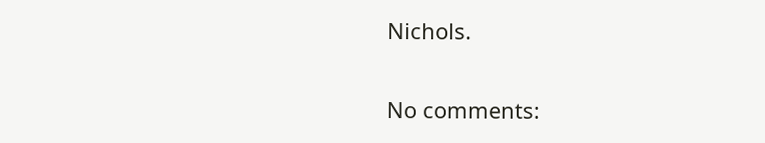Nichols.

No comments: